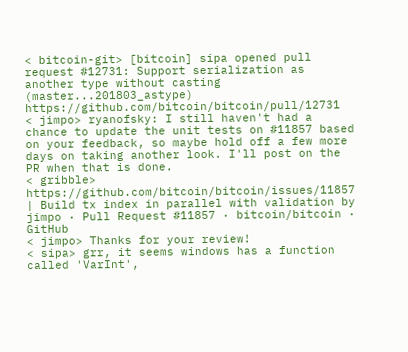< bitcoin-git> [bitcoin] sipa opened pull request #12731: Support serialization as another type without casting (master...201803_astype) https://github.com/bitcoin/bitcoin/pull/12731
< jimpo> ryanofsky: I still haven't had a chance to update the unit tests on #11857 based on your feedback, so maybe hold off a few more days on taking another look. I'll post on the PR when that is done.
< gribble> https://github.com/bitcoin/bitcoin/issues/11857 | Build tx index in parallel with validation by jimpo · Pull Request #11857 · bitcoin/bitcoin · GitHub
< jimpo> Thanks for your review!
< sipa> grr, it seems windows has a function called 'VarInt',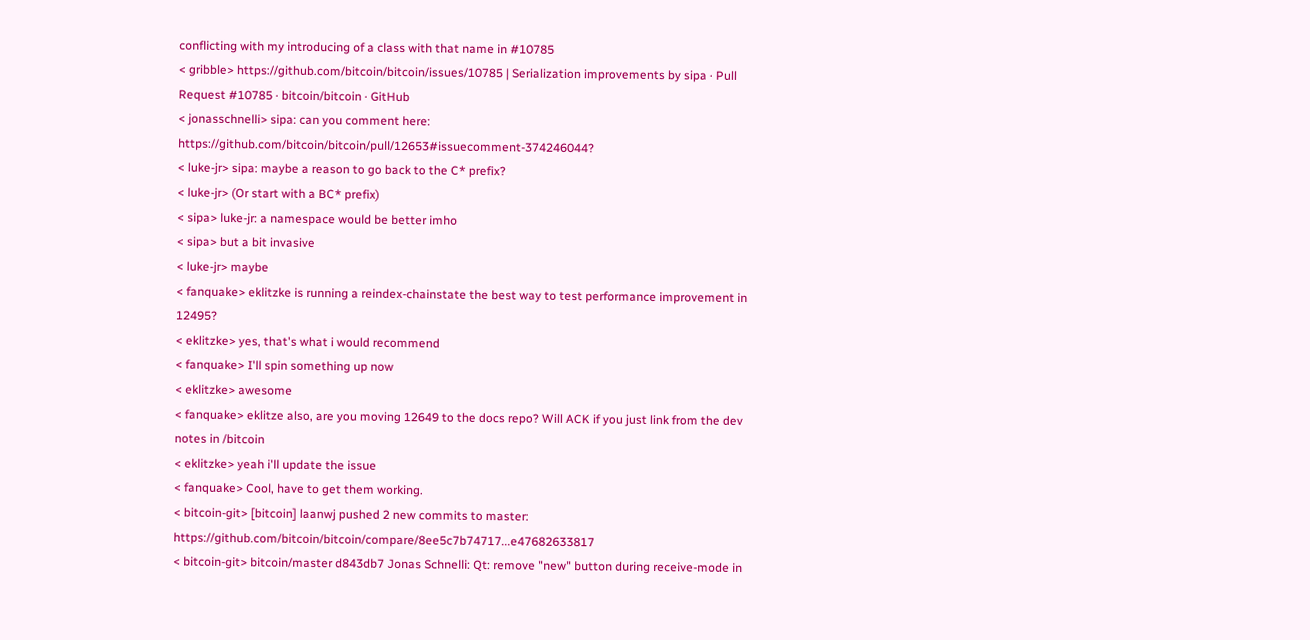conflicting with my introducing of a class with that name in #10785
< gribble> https://github.com/bitcoin/bitcoin/issues/10785 | Serialization improvements by sipa · Pull Request #10785 · bitcoin/bitcoin · GitHub
< jonasschnelli> sipa: can you comment here: https://github.com/bitcoin/bitcoin/pull/12653#issuecomment-374246044?
< luke-jr> sipa: maybe a reason to go back to the C* prefix?
< luke-jr> (Or start with a BC* prefix)
< sipa> luke-jr: a namespace would be better imho
< sipa> but a bit invasive
< luke-jr> maybe
< fanquake> eklitzke is running a reindex-chainstate the best way to test performance improvement in 12495?
< eklitzke> yes, that's what i would recommend
< fanquake> I'll spin something up now
< eklitzke> awesome
< fanquake> eklitze also, are you moving 12649 to the docs repo? Will ACK if you just link from the dev notes in /bitcoin
< eklitzke> yeah i'll update the issue
< fanquake> Cool, have to get them working.
< bitcoin-git> [bitcoin] laanwj pushed 2 new commits to master: https://github.com/bitcoin/bitcoin/compare/8ee5c7b74717...e47682633817
< bitcoin-git> bitcoin/master d843db7 Jonas Schnelli: Qt: remove "new" button during receive-mode in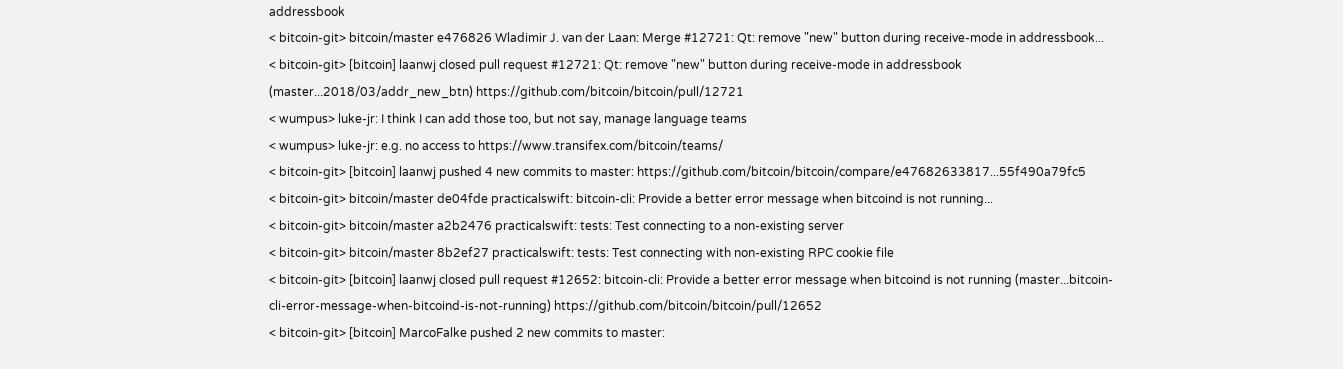addressbook
< bitcoin-git> bitcoin/master e476826 Wladimir J. van der Laan: Merge #12721: Qt: remove "new" button during receive-mode in addressbook...
< bitcoin-git> [bitcoin] laanwj closed pull request #12721: Qt: remove "new" button during receive-mode in addressbook (master...2018/03/addr_new_btn) https://github.com/bitcoin/bitcoin/pull/12721
< wumpus> luke-jr: I think I can add those too, but not say, manage language teams
< wumpus> luke-jr: e.g. no access to https://www.transifex.com/bitcoin/teams/
< bitcoin-git> [bitcoin] laanwj pushed 4 new commits to master: https://github.com/bitcoin/bitcoin/compare/e47682633817...55f490a79fc5
< bitcoin-git> bitcoin/master de04fde practicalswift: bitcoin-cli: Provide a better error message when bitcoind is not running...
< bitcoin-git> bitcoin/master a2b2476 practicalswift: tests: Test connecting to a non-existing server
< bitcoin-git> bitcoin/master 8b2ef27 practicalswift: tests: Test connecting with non-existing RPC cookie file
< bitcoin-git> [bitcoin] laanwj closed pull request #12652: bitcoin-cli: Provide a better error message when bitcoind is not running (master...bitcoin-cli-error-message-when-bitcoind-is-not-running) https://github.com/bitcoin/bitcoin/pull/12652
< bitcoin-git> [bitcoin] MarcoFalke pushed 2 new commits to master: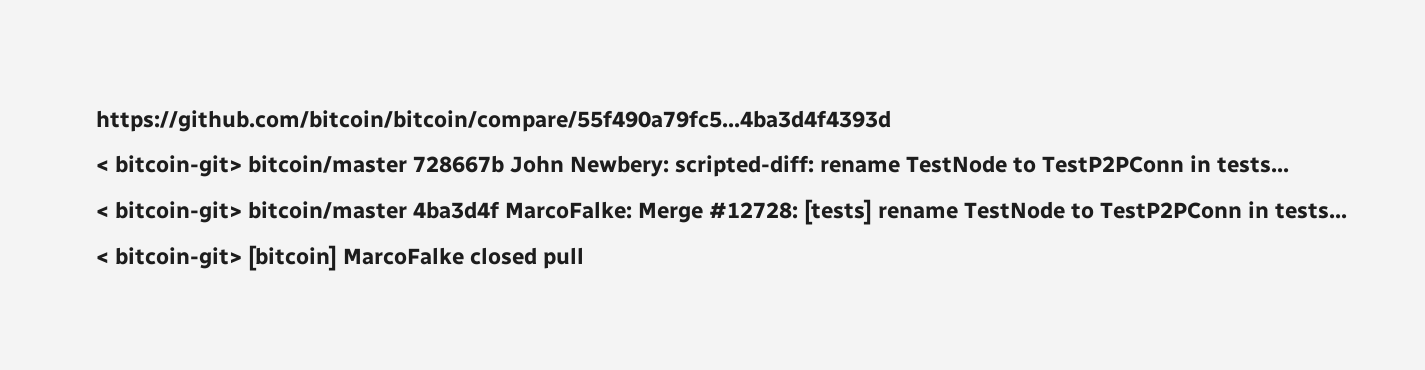https://github.com/bitcoin/bitcoin/compare/55f490a79fc5...4ba3d4f4393d
< bitcoin-git> bitcoin/master 728667b John Newbery: scripted-diff: rename TestNode to TestP2PConn in tests...
< bitcoin-git> bitcoin/master 4ba3d4f MarcoFalke: Merge #12728: [tests] rename TestNode to TestP2PConn in tests...
< bitcoin-git> [bitcoin] MarcoFalke closed pull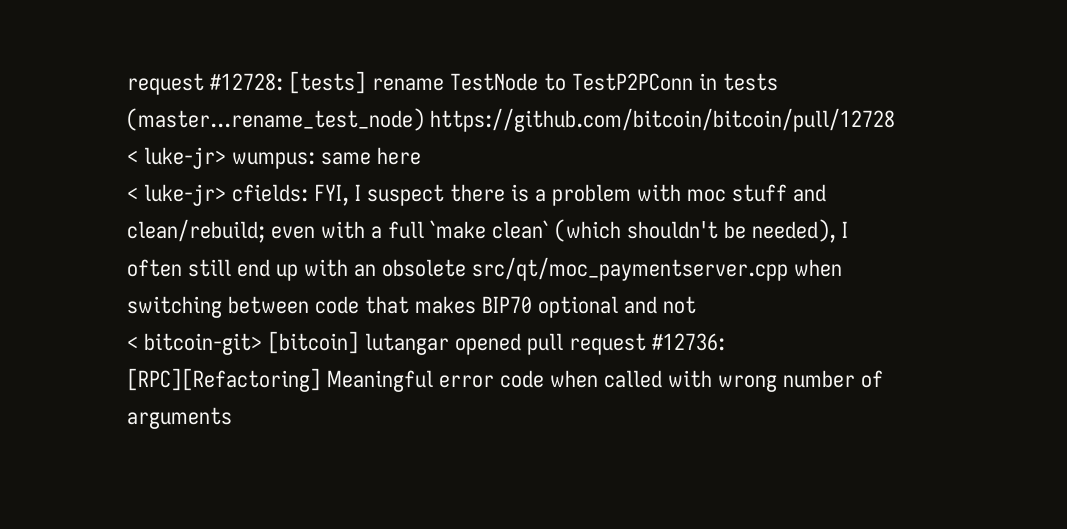request #12728: [tests] rename TestNode to TestP2PConn in tests (master...rename_test_node) https://github.com/bitcoin/bitcoin/pull/12728
< luke-jr> wumpus: same here
< luke-jr> cfields: FYI, I suspect there is a problem with moc stuff and clean/rebuild; even with a full `make clean` (which shouldn't be needed), I often still end up with an obsolete src/qt/moc_paymentserver.cpp when switching between code that makes BIP70 optional and not
< bitcoin-git> [bitcoin] lutangar opened pull request #12736: [RPC][Refactoring] Meaningful error code when called with wrong number of arguments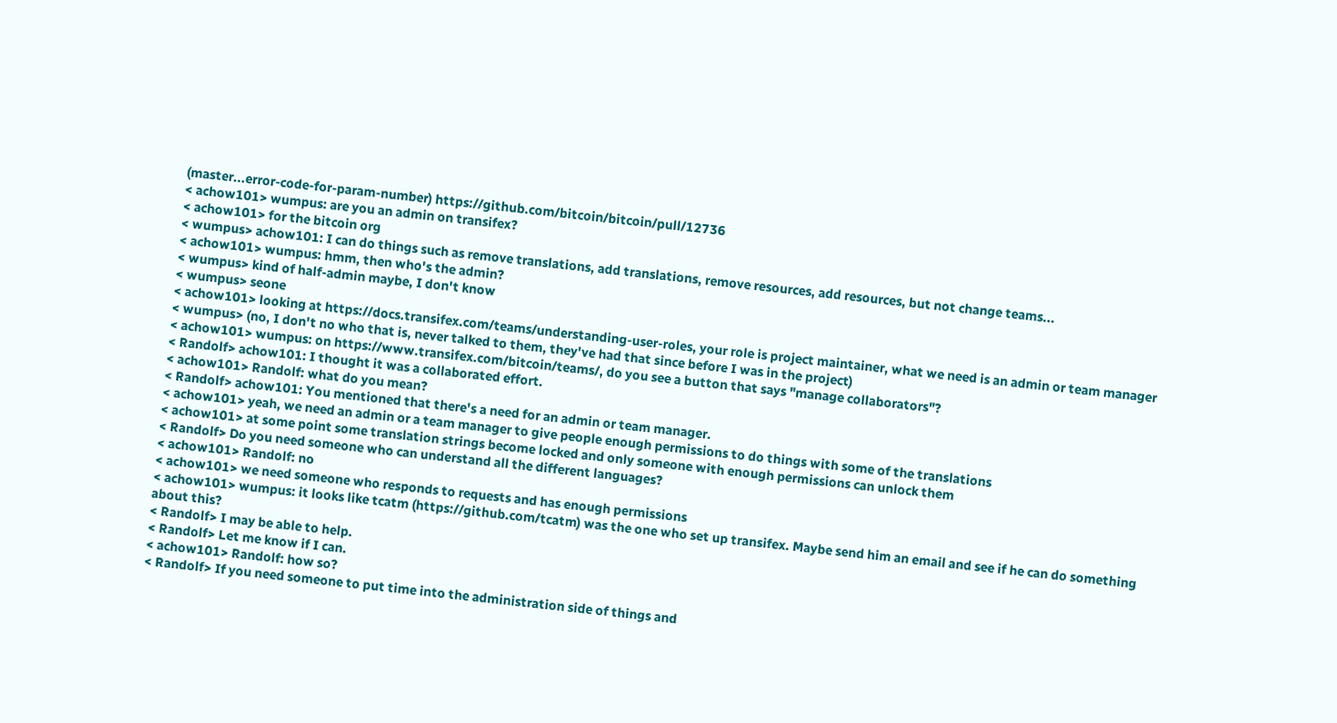(master...error-code-for-param-number) https://github.com/bitcoin/bitcoin/pull/12736
< achow101> wumpus: are you an admin on transifex?
< achow101> for the bitcoin org
< wumpus> achow101: I can do things such as remove translations, add translations, remove resources, add resources, but not change teams...
< achow101> wumpus: hmm, then who's the admin?
< wumpus> kind of half-admin maybe, I don't know
< wumpus> seone
< achow101> looking at https://docs.transifex.com/teams/understanding-user-roles, your role is project maintainer, what we need is an admin or team manager
< wumpus> (no, I don't no who that is, never talked to them, they've had that since before I was in the project)
< achow101> wumpus: on https://www.transifex.com/bitcoin/teams/, do you see a button that says "manage collaborators"?
< Randolf> achow101: I thought it was a collaborated effort.
< achow101> Randolf: what do you mean?
< Randolf> achow101: You mentioned that there's a need for an admin or team manager.
< achow101> yeah, we need an admin or a team manager to give people enough permissions to do things with some of the translations
< achow101> at some point some translation strings become locked and only someone with enough permissions can unlock them
< Randolf> Do you need someone who can understand all the different languages?
< achow101> Randolf: no
< achow101> we need someone who responds to requests and has enough permissions
< achow101> wumpus: it looks like tcatm (https://github.com/tcatm) was the one who set up transifex. Maybe send him an email and see if he can do something about this?
< Randolf> I may be able to help.
< Randolf> Let me know if I can.
< achow101> Randolf: how so?
< Randolf> If you need someone to put time into the administration side of things and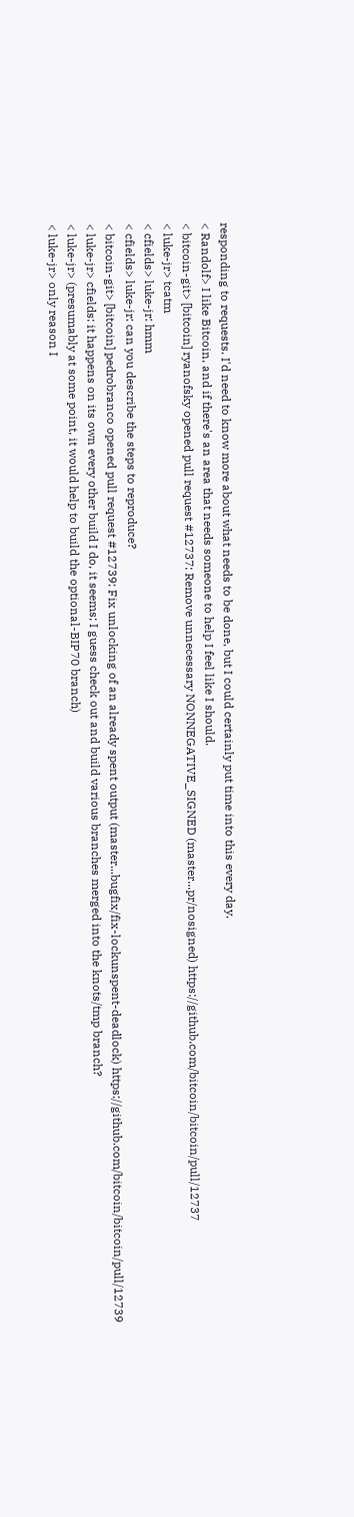responding to requests. I'd need to know more about what needs to be done, but I could certainly put time into this every day.
< Randolf> I like Bitcoin, and if there's an area that needs someone to help I feel like I should.
< bitcoin-git> [bitcoin] ryanofsky opened pull request #12737: Remove unnecessary NONNEGATIVE_SIGNED (master...pr/nosigned) https://github.com/bitcoin/bitcoin/pull/12737
< luke-jr> tcatm
< cfields> luke-jr: hmm
< cfields> luke-jr: can you describe the steps to reproduce?
< bitcoin-git> [bitcoin] pedrobranco opened pull request #12739: Fix unlocking of an already spent output (master...bugfix/fix-lockunspent-deadlock) https://github.com/bitcoin/bitcoin/pull/12739
< luke-jr> cfields: it happens on its own every other build I do, it seems; I guess check out and build various branches merged into the knots/tmp branch?
< luke-jr> (presumably at some point, it would help to build the optional-BIP70 branch)
< luke-jr> only reason I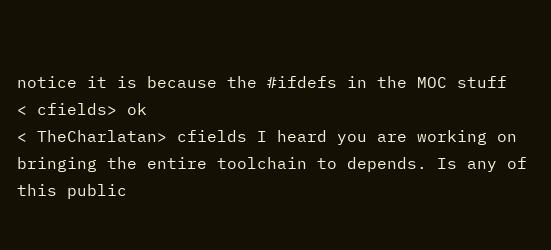notice it is because the #ifdefs in the MOC stuff
< cfields> ok
< TheCharlatan> cfields I heard you are working on bringing the entire toolchain to depends. Is any of this public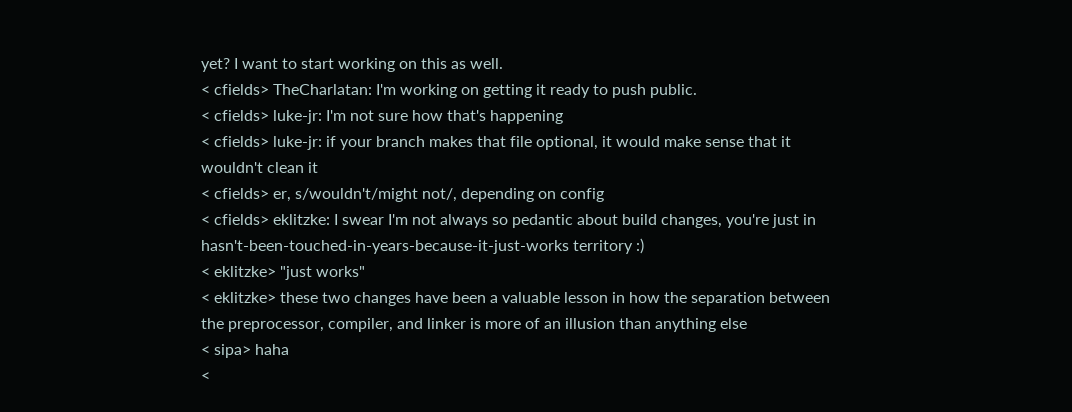yet? I want to start working on this as well.
< cfields> TheCharlatan: I'm working on getting it ready to push public.
< cfields> luke-jr: I'm not sure how that's happening
< cfields> luke-jr: if your branch makes that file optional, it would make sense that it wouldn't clean it
< cfields> er, s/wouldn't/might not/, depending on config
< cfields> eklitzke: I swear I'm not always so pedantic about build changes, you're just in hasn't-been-touched-in-years-because-it-just-works territory :)
< eklitzke> "just works"
< eklitzke> these two changes have been a valuable lesson in how the separation between the preprocessor, compiler, and linker is more of an illusion than anything else
< sipa> haha
<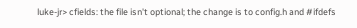luke-jr> cfields: the file isn't optional; the change is to config.h and #ifdefs